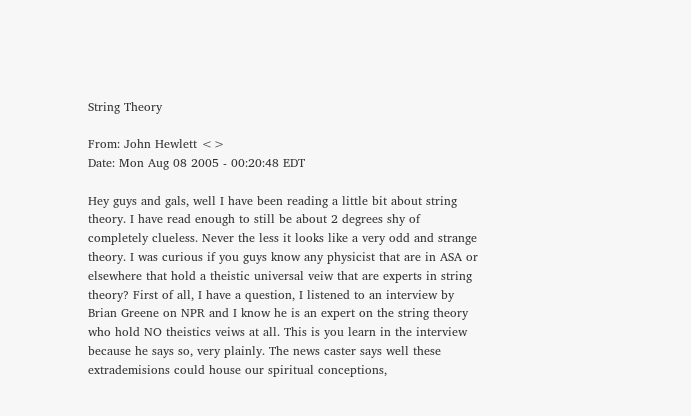String Theory

From: John Hewlett <>
Date: Mon Aug 08 2005 - 00:20:48 EDT

Hey guys and gals, well I have been reading a little bit about string theory. I have read enough to still be about 2 degrees shy of completely clueless. Never the less it looks like a very odd and strange theory. I was curious if you guys know any physicist that are in ASA or elsewhere that hold a theistic universal veiw that are experts in string theory? First of all, I have a question, I listened to an interview by Brian Greene on NPR and I know he is an expert on the string theory who hold NO theistics veiws at all. This is you learn in the interview because he says so, very plainly. The news caster says well these extrademisions could house our spiritual conceptions,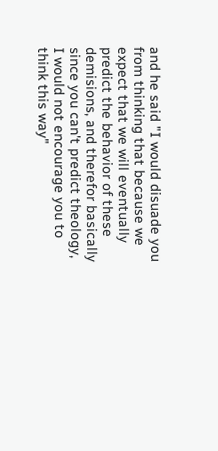and he said "I would disuade you from thinking that because we expect that we will eventually predict the behavior of these demisions, and therefor basically since you can't predict theology, I would not encourage you to think this way"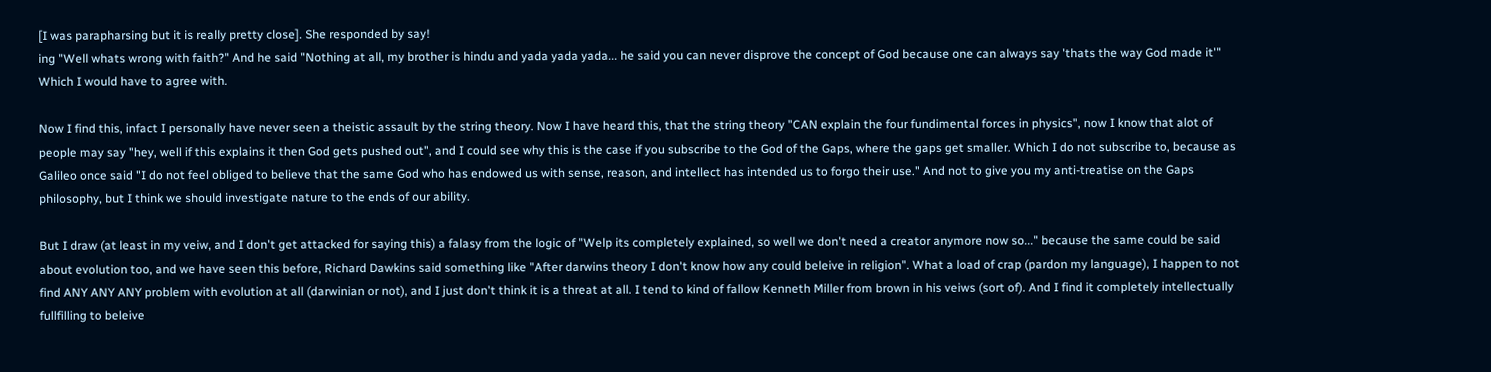[I was parapharsing but it is really pretty close]. She responded by say!
ing "Well whats wrong with faith?" And he said "Nothing at all, my brother is hindu and yada yada yada... he said you can never disprove the concept of God because one can always say 'thats the way God made it'" Which I would have to agree with.

Now I find this, infact I personally have never seen a theistic assault by the string theory. Now I have heard this, that the string theory "CAN explain the four fundimental forces in physics", now I know that alot of people may say "hey, well if this explains it then God gets pushed out", and I could see why this is the case if you subscribe to the God of the Gaps, where the gaps get smaller. Which I do not subscribe to, because as Galileo once said "I do not feel obliged to believe that the same God who has endowed us with sense, reason, and intellect has intended us to forgo their use." And not to give you my anti-treatise on the Gaps philosophy, but I think we should investigate nature to the ends of our ability.

But I draw (at least in my veiw, and I don't get attacked for saying this) a falasy from the logic of "Welp its completely explained, so well we don't need a creator anymore now so..." because the same could be said about evolution too, and we have seen this before, Richard Dawkins said something like "After darwins theory I don't know how any could beleive in religion". What a load of crap (pardon my language), I happen to not find ANY ANY ANY problem with evolution at all (darwinian or not), and I just don't think it is a threat at all. I tend to kind of fallow Kenneth Miller from brown in his veiws (sort of). And I find it completely intellectually fullfilling to beleive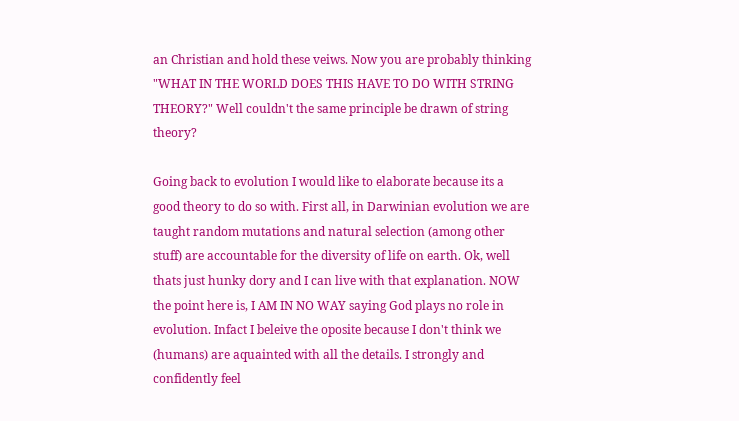an Christian and hold these veiws. Now you are probably thinking "WHAT IN THE WORLD DOES THIS HAVE TO DO WITH STRING THEORY?" Well couldn't the same principle be drawn of string theory?

Going back to evolution I would like to elaborate because its a good theory to do so with. First all, in Darwinian evolution we are taught random mutations and natural selection (among other stuff) are accountable for the diversity of life on earth. Ok, well thats just hunky dory and I can live with that explanation. NOW the point here is, I AM IN NO WAY saying God plays no role in evolution. Infact I beleive the oposite because I don't think we (humans) are aquainted with all the details. I strongly and confidently feel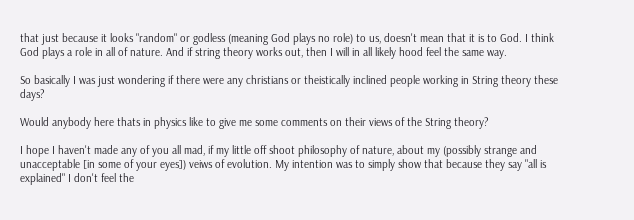that just because it looks "random" or godless (meaning God plays no role) to us, doesn't mean that it is to God. I think God plays a role in all of nature. And if string theory works out, then I will in all likely hood feel the same way.

So basically I was just wondering if there were any christians or theistically inclined people working in String theory these days?

Would anybody here thats in physics like to give me some comments on their views of the String theory?

I hope I haven't made any of you all mad, if my little off shoot philosophy of nature, about my (possibly strange and unacceptable [in some of your eyes]) veiws of evolution. My intention was to simply show that because they say "all is explained" I don't feel the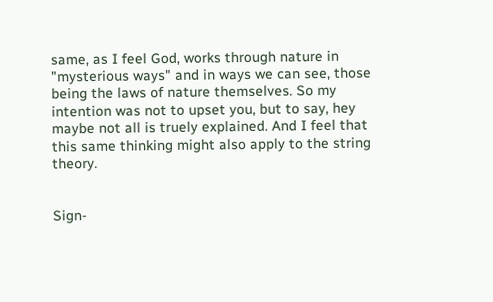same, as I feel God, works through nature in "mysterious ways" and in ways we can see, those being the laws of nature themselves. So my intention was not to upset you, but to say, hey maybe not all is truely explained. And I feel that this same thinking might also apply to the string theory.


Sign-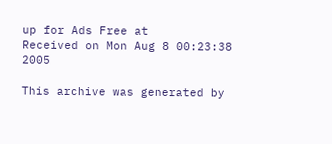up for Ads Free at
Received on Mon Aug 8 00:23:38 2005

This archive was generated by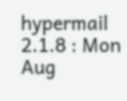hypermail 2.1.8 : Mon Aug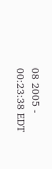08 2005 - 00:23:38 EDT